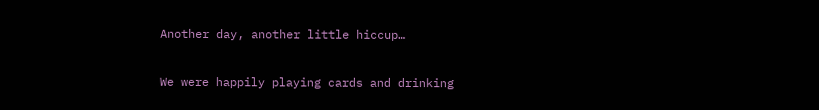Another day, another little hiccup…

We were happily playing cards and drinking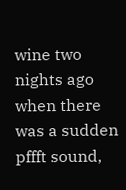wine two nights ago when there was a sudden pffft sound,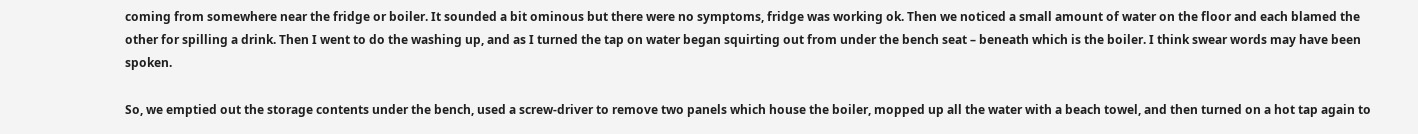coming from somewhere near the fridge or boiler. It sounded a bit ominous but there were no symptoms, fridge was working ok. Then we noticed a small amount of water on the floor and each blamed the other for spilling a drink. Then I went to do the washing up, and as I turned the tap on water began squirting out from under the bench seat – beneath which is the boiler. I think swear words may have been spoken.

So, we emptied out the storage contents under the bench, used a screw-driver to remove two panels which house the boiler, mopped up all the water with a beach towel, and then turned on a hot tap again to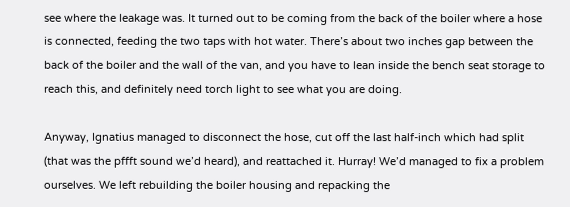see where the leakage was. It turned out to be coming from the back of the boiler where a hose is connected, feeding the two taps with hot water. There’s about two inches gap between the back of the boiler and the wall of the van, and you have to lean inside the bench seat storage to reach this, and definitely need torch light to see what you are doing.

Anyway, Ignatius managed to disconnect the hose, cut off the last half-inch which had split (that was the pffft sound we’d heard), and reattached it. Hurray! We’d managed to fix a problem ourselves. We left rebuilding the boiler housing and repacking the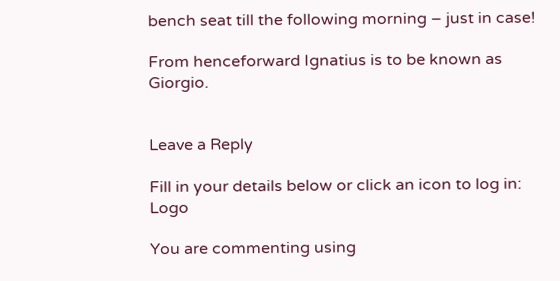bench seat till the following morning – just in case!

From henceforward Ignatius is to be known as Giorgio.


Leave a Reply

Fill in your details below or click an icon to log in: Logo

You are commenting using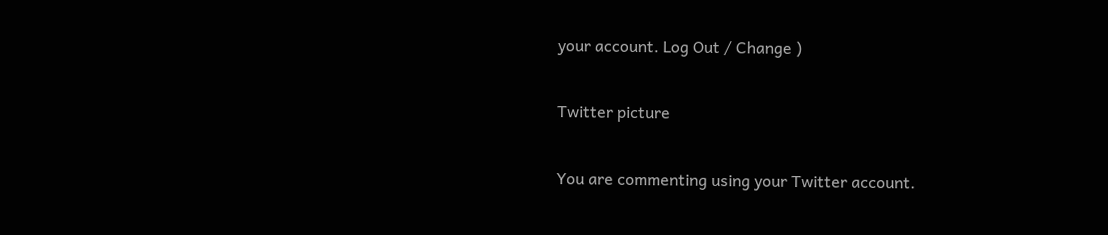your account. Log Out / Change )

Twitter picture

You are commenting using your Twitter account.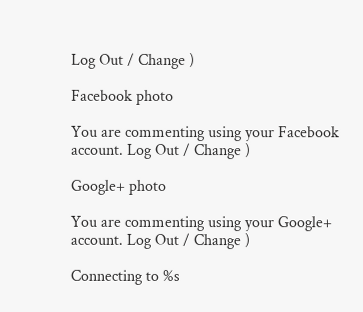Log Out / Change )

Facebook photo

You are commenting using your Facebook account. Log Out / Change )

Google+ photo

You are commenting using your Google+ account. Log Out / Change )

Connecting to %s